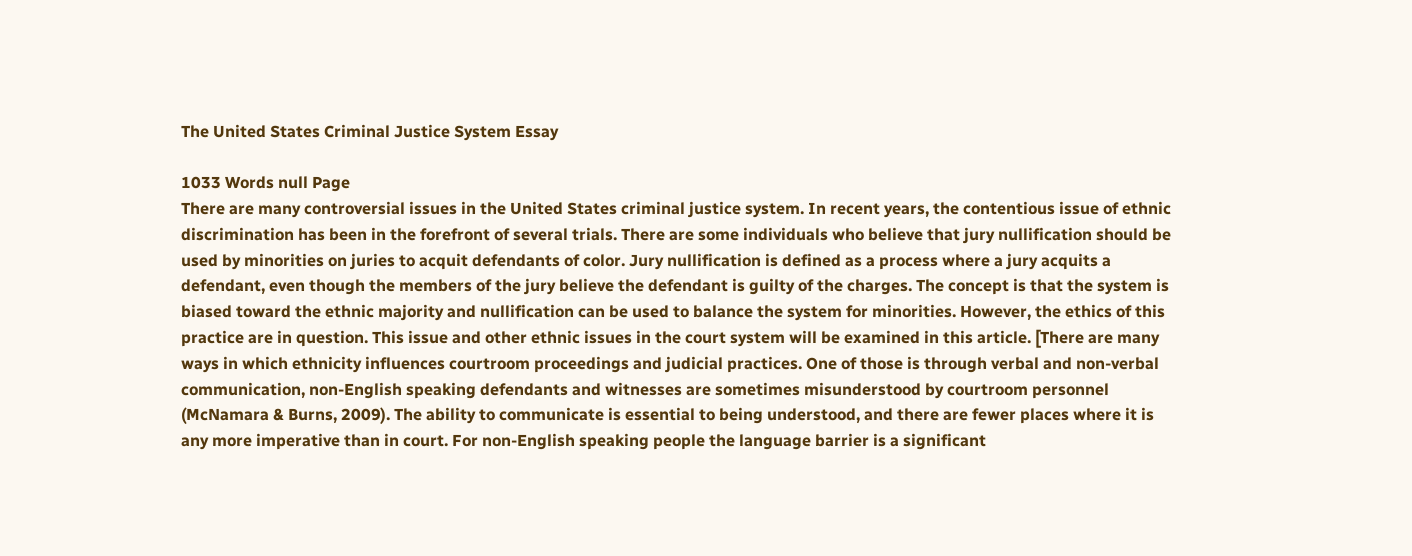The United States Criminal Justice System Essay

1033 Words null Page
There are many controversial issues in the United States criminal justice system. In recent years, the contentious issue of ethnic discrimination has been in the forefront of several trials. There are some individuals who believe that jury nullification should be used by minorities on juries to acquit defendants of color. Jury nullification is defined as a process where a jury acquits a defendant, even though the members of the jury believe the defendant is guilty of the charges. The concept is that the system is biased toward the ethnic majority and nullification can be used to balance the system for minorities. However, the ethics of this practice are in question. This issue and other ethnic issues in the court system will be examined in this article. [There are many ways in which ethnicity influences courtroom proceedings and judicial practices. One of those is through verbal and non-verbal communication, non-English speaking defendants and witnesses are sometimes misunderstood by courtroom personnel (McNamara & Burns, 2009). The ability to communicate is essential to being understood, and there are fewer places where it is any more imperative than in court. For non-English speaking people the language barrier is a significant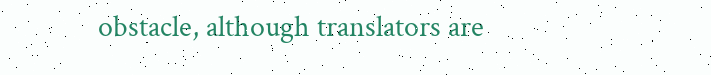obstacle, although translators are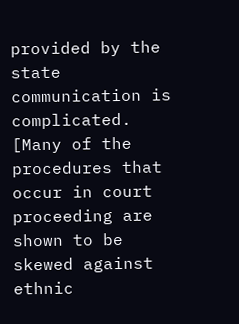provided by the state communication is complicated. [Many of the procedures that occur in court proceeding are shown to be skewed against ethnic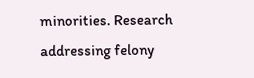minorities. Research addressing felony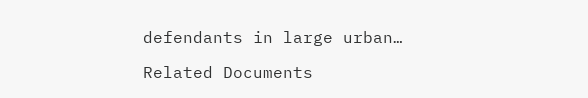defendants in large urban…

Related Documents